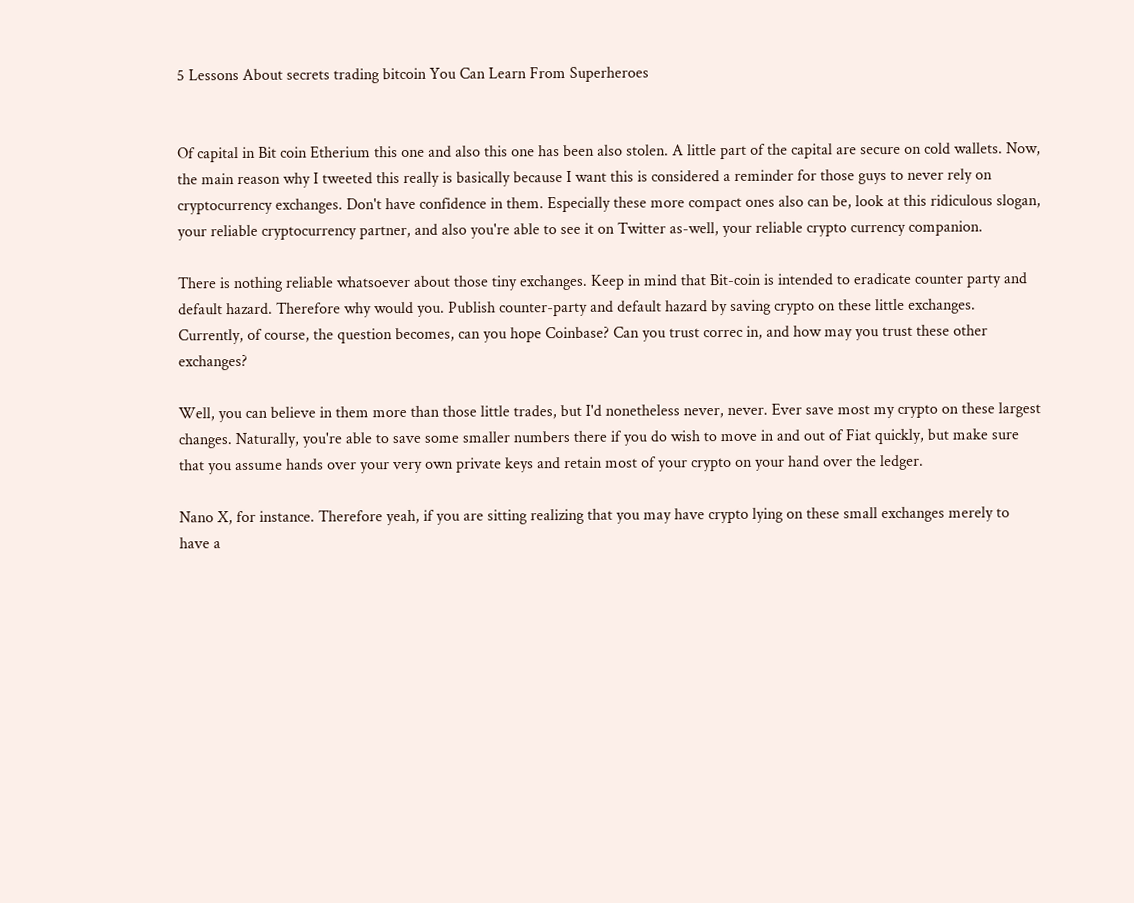5 Lessons About secrets trading bitcoin You Can Learn From Superheroes


Of capital in Bit coin Etherium this one and also this one has been also stolen. A little part of the capital are secure on cold wallets. Now, the main reason why I tweeted this really is basically because I want this is considered a reminder for those guys to never rely on cryptocurrency exchanges. Don't have confidence in them. Especially these more compact ones also can be, look at this ridiculous slogan, your reliable cryptocurrency partner, and also you're able to see it on Twitter as-well, your reliable crypto currency companion.

There is nothing reliable whatsoever about those tiny exchanges. Keep in mind that Bit-coin is intended to eradicate counter party and default hazard. Therefore why would you. Publish counter-party and default hazard by saving crypto on these little exchanges. Currently, of course, the question becomes, can you hope Coinbase? Can you trust correc in, and how may you trust these other exchanges?

Well, you can believe in them more than those little trades, but I'd nonetheless never, never. Ever save most my crypto on these largest changes. Naturally, you're able to save some smaller numbers there if you do wish to move in and out of Fiat quickly, but make sure that you assume hands over your very own private keys and retain most of your crypto on your hand over the ledger.

Nano X, for instance. Therefore yeah, if you are sitting realizing that you may have crypto lying on these small exchanges merely to have a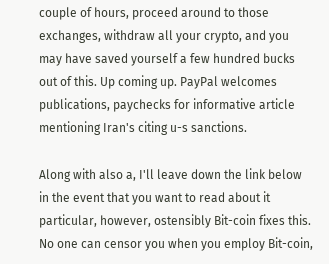couple of hours, proceed around to those exchanges, withdraw all your crypto, and you may have saved yourself a few hundred bucks out of this. Up coming up. PayPal welcomes publications, paychecks for informative article mentioning Iran's citing u-s sanctions.

Along with also a, I'll leave down the link below in the event that you want to read about it particular, however, ostensibly Bit-coin fixes this. No one can censor you when you employ Bit-coin,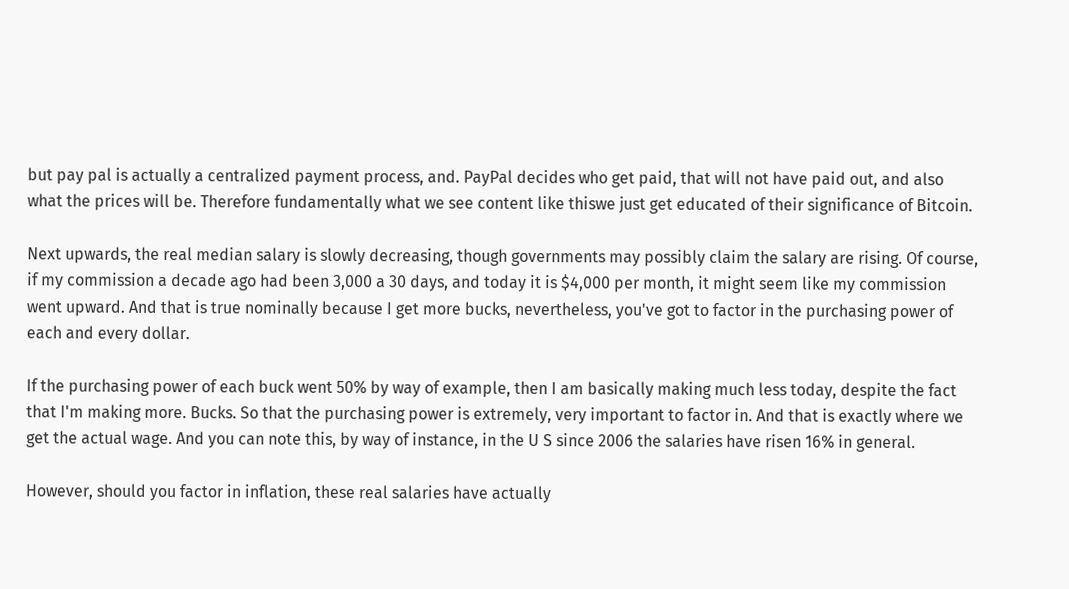but pay pal is actually a centralized payment process, and. PayPal decides who get paid, that will not have paid out, and also what the prices will be. Therefore fundamentally what we see content like thiswe just get educated of their significance of Bitcoin.

Next upwards, the real median salary is slowly decreasing, though governments may possibly claim the salary are rising. Of course, if my commission a decade ago had been 3,000 a 30 days, and today it is $4,000 per month, it might seem like my commission went upward. And that is true nominally because I get more bucks, nevertheless, you've got to factor in the purchasing power of each and every dollar.

If the purchasing power of each buck went 50% by way of example, then I am basically making much less today, despite the fact that I'm making more. Bucks. So that the purchasing power is extremely, very important to factor in. And that is exactly where we get the actual wage. And you can note this, by way of instance, in the U S since 2006 the salaries have risen 16% in general.

However, should you factor in inflation, these real salaries have actually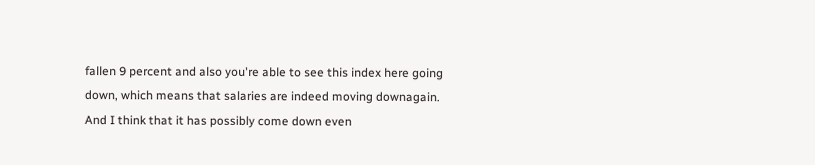fallen 9 percent and also you're able to see this index here going down, which means that salaries are indeed moving downagain. And I think that it has possibly come down even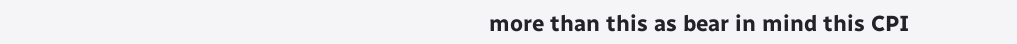more than this as bear in mind this CPI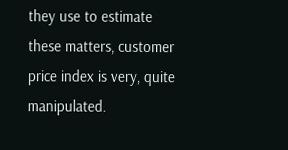they use to estimate these matters, customer price index is very, quite manipulated.